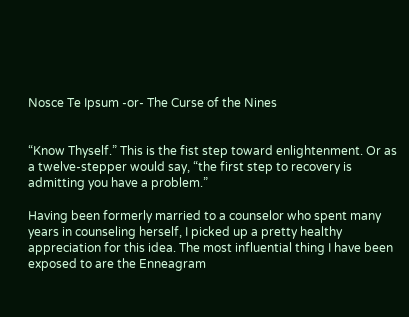Nosce Te Ipsum -or- The Curse of the Nines


“Know Thyself.” This is the fist step toward enlightenment. Or as a twelve-stepper would say, “the first step to recovery is admitting you have a problem.”

Having been formerly married to a counselor who spent many years in counseling herself, I picked up a pretty healthy appreciation for this idea. The most influential thing I have been exposed to are the Enneagram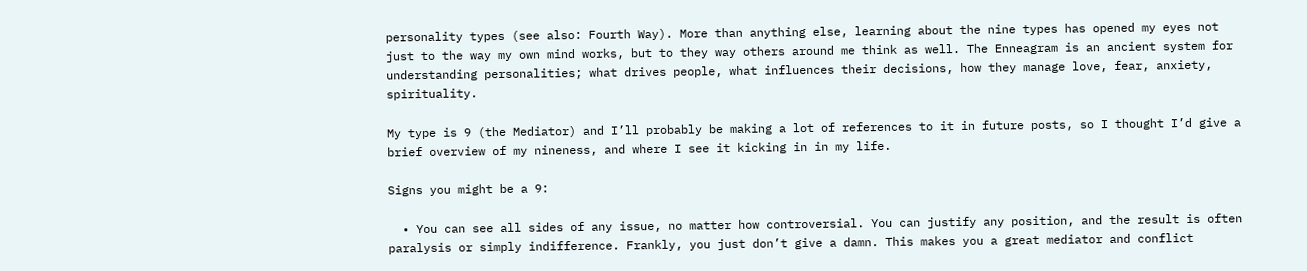personality types (see also: Fourth Way). More than anything else, learning about the nine types has opened my eyes not just to the way my own mind works, but to they way others around me think as well. The Enneagram is an ancient system for understanding personalities; what drives people, what influences their decisions, how they manage love, fear, anxiety, spirituality.

My type is 9 (the Mediator) and I’ll probably be making a lot of references to it in future posts, so I thought I’d give a brief overview of my nineness, and where I see it kicking in in my life.

Signs you might be a 9:

  • You can see all sides of any issue, no matter how controversial. You can justify any position, and the result is often paralysis or simply indifference. Frankly, you just don’t give a damn. This makes you a great mediator and conflict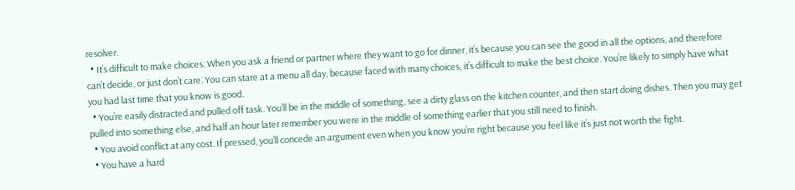resolver.
  • It’s difficult to make choices. When you ask a friend or partner where they want to go for dinner, it’s because you can see the good in all the options, and therefore can’t decide, or just don’t care. You can stare at a menu all day, because faced with many choices, it’s difficult to make the best choice. You’re likely to simply have what you had last time that you know is good.
  • You’re easily distracted and pulled off task. You’ll be in the middle of something, see a dirty glass on the kitchen counter, and then start doing dishes. Then you may get pulled into something else, and half an hour later remember you were in the middle of something earlier that you still need to finish.
  • You avoid conflict at any cost. If pressed, you’ll concede an argument even when you know you’re right because you feel like it’s just not worth the fight.
  • You have a hard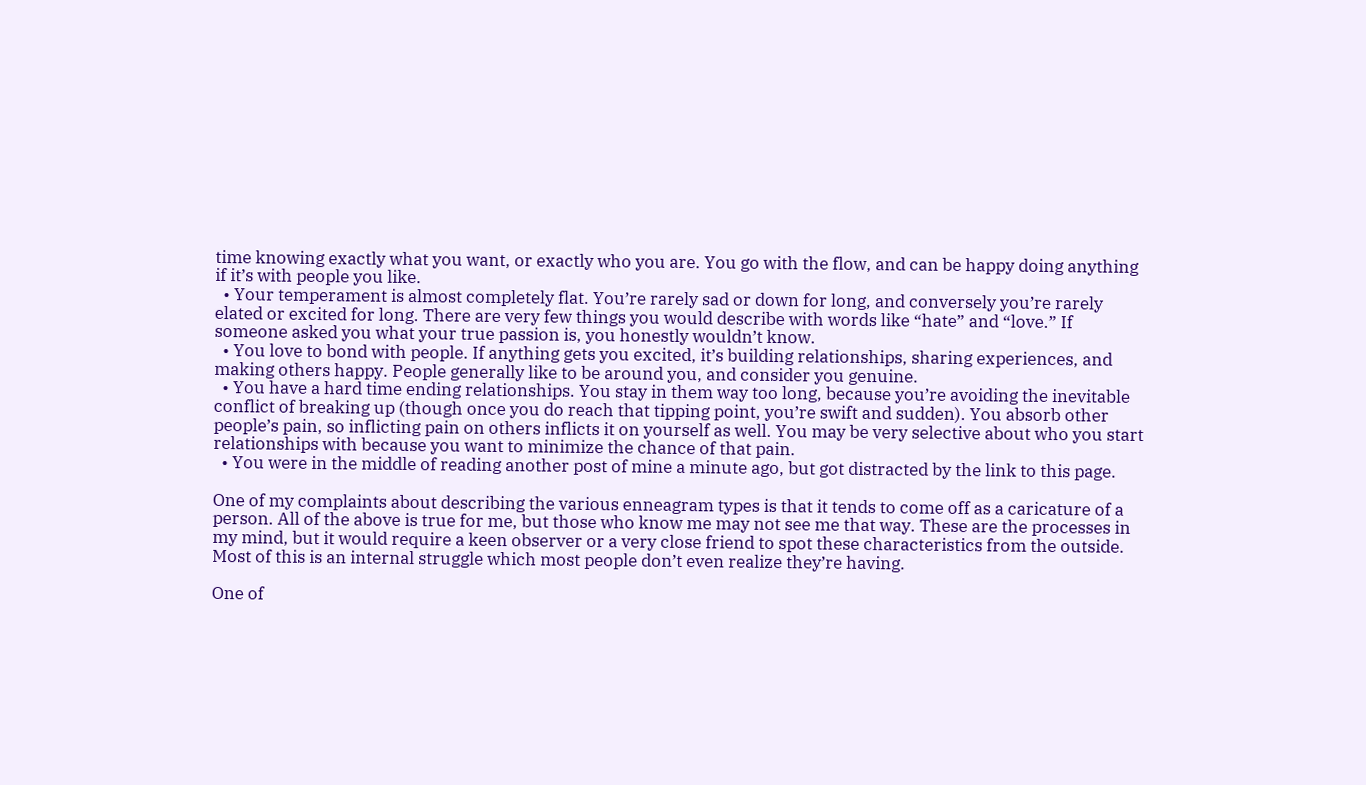time knowing exactly what you want, or exactly who you are. You go with the flow, and can be happy doing anything if it’s with people you like.
  • Your temperament is almost completely flat. You’re rarely sad or down for long, and conversely you’re rarely elated or excited for long. There are very few things you would describe with words like “hate” and “love.” If someone asked you what your true passion is, you honestly wouldn’t know.
  • You love to bond with people. If anything gets you excited, it’s building relationships, sharing experiences, and making others happy. People generally like to be around you, and consider you genuine.
  • You have a hard time ending relationships. You stay in them way too long, because you’re avoiding the inevitable conflict of breaking up (though once you do reach that tipping point, you’re swift and sudden). You absorb other people’s pain, so inflicting pain on others inflicts it on yourself as well. You may be very selective about who you start relationships with because you want to minimize the chance of that pain.
  • You were in the middle of reading another post of mine a minute ago, but got distracted by the link to this page.

One of my complaints about describing the various enneagram types is that it tends to come off as a caricature of a person. All of the above is true for me, but those who know me may not see me that way. These are the processes in my mind, but it would require a keen observer or a very close friend to spot these characteristics from the outside. Most of this is an internal struggle which most people don’t even realize they’re having.

One of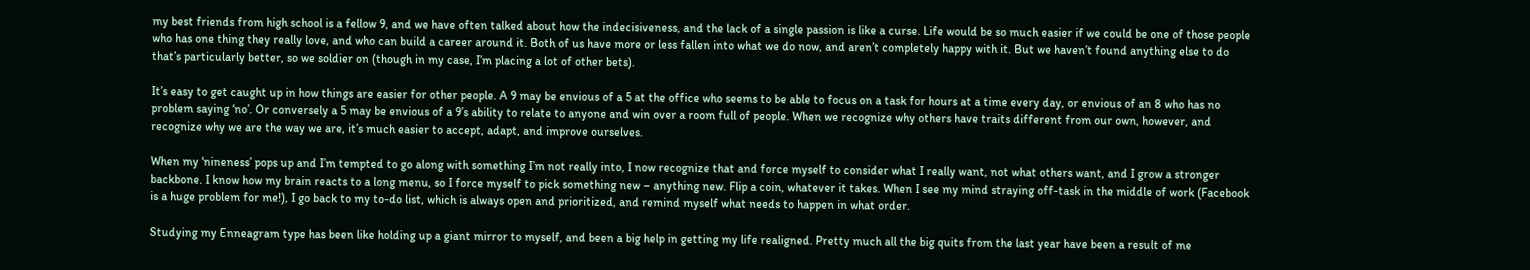my best friends from high school is a fellow 9, and we have often talked about how the indecisiveness, and the lack of a single passion is like a curse. Life would be so much easier if we could be one of those people who has one thing they really love, and who can build a career around it. Both of us have more or less fallen into what we do now, and aren’t completely happy with it. But we haven’t found anything else to do that’s particularly better, so we soldier on (though in my case, I’m placing a lot of other bets).

It’s easy to get caught up in how things are easier for other people. A 9 may be envious of a 5 at the office who seems to be able to focus on a task for hours at a time every day, or envious of an 8 who has no problem saying ‘no’. Or conversely a 5 may be envious of a 9’s ability to relate to anyone and win over a room full of people. When we recognize why others have traits different from our own, however, and recognize why we are the way we are, it’s much easier to accept, adapt, and improve ourselves.

When my ‘nineness’ pops up and I’m tempted to go along with something I’m not really into, I now recognize that and force myself to consider what I really want, not what others want, and I grow a stronger backbone. I know how my brain reacts to a long menu, so I force myself to pick something new – anything new. Flip a coin, whatever it takes. When I see my mind straying off-task in the middle of work (Facebook is a huge problem for me!), I go back to my to-do list, which is always open and prioritized, and remind myself what needs to happen in what order.

Studying my Enneagram type has been like holding up a giant mirror to myself, and been a big help in getting my life realigned. Pretty much all the big quits from the last year have been a result of me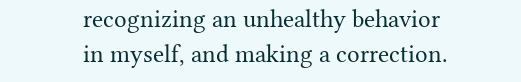recognizing an unhealthy behavior in myself, and making a correction.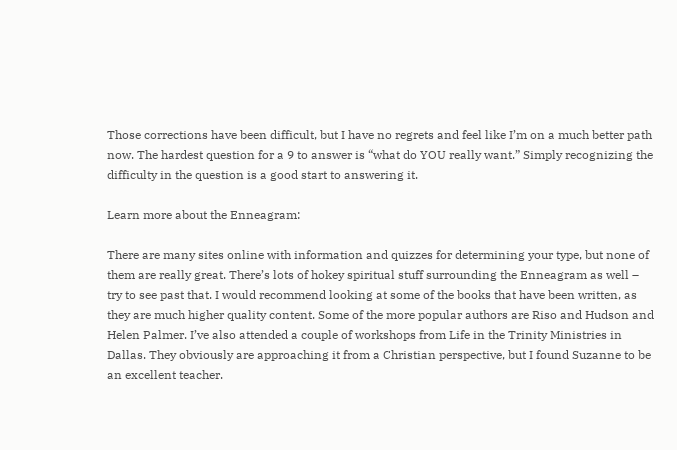Those corrections have been difficult, but I have no regrets and feel like I’m on a much better path now. The hardest question for a 9 to answer is “what do YOU really want.” Simply recognizing the difficulty in the question is a good start to answering it.

Learn more about the Enneagram:

There are many sites online with information and quizzes for determining your type, but none of them are really great. There’s lots of hokey spiritual stuff surrounding the Enneagram as well – try to see past that. I would recommend looking at some of the books that have been written, as they are much higher quality content. Some of the more popular authors are Riso and Hudson and Helen Palmer. I’ve also attended a couple of workshops from Life in the Trinity Ministries in Dallas. They obviously are approaching it from a Christian perspective, but I found Suzanne to be an excellent teacher.